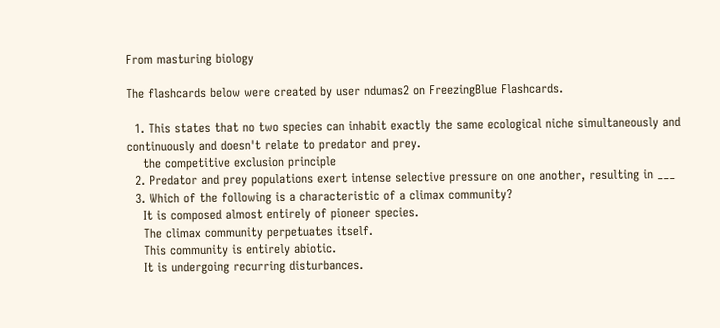From masturing biology

The flashcards below were created by user ndumas2 on FreezingBlue Flashcards.

  1. This states that no two species can inhabit exactly the same ecological niche simultaneously and continuously and doesn't relate to predator and prey.
    the competitive exclusion principle
  2. Predator and prey populations exert intense selective pressure on one another, resulting in ___
  3. Which of the following is a characteristic of a climax community?
    It is composed almost entirely of pioneer species.
    The climax community perpetuates itself.
    This community is entirely abiotic.
    It is undergoing recurring disturbances.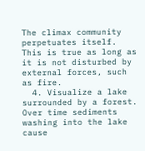The climax community perpetuates itself. This is true as long as it is not disturbed by external forces, such as fire.
  4. Visualize a lake surrounded by a forest. Over time sediments washing into the lake cause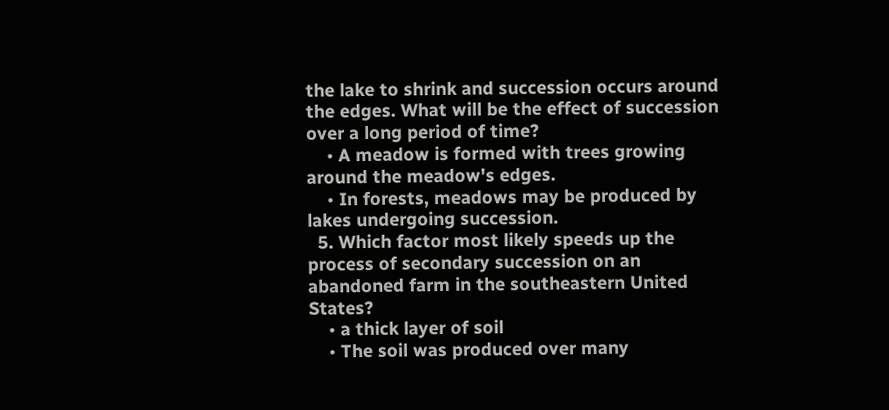the lake to shrink and succession occurs around the edges. What will be the effect of succession over a long period of time?
    • A meadow is formed with trees growing around the meadow's edges.
    • In forests, meadows may be produced by lakes undergoing succession.
  5. Which factor most likely speeds up the process of secondary succession on an abandoned farm in the southeastern United States?
    • a thick layer of soil
    • The soil was produced over many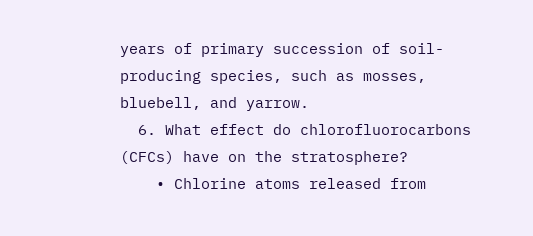years of primary succession of soil-producing species, such as mosses, bluebell, and yarrow.
  6. What effect do chlorofluorocarbons (CFCs) have on the stratosphere?
    • Chlorine atoms released from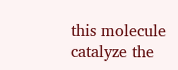this molecule catalyze the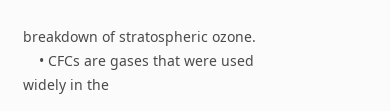breakdown of stratospheric ozone.
    • CFCs are gases that were used widely in the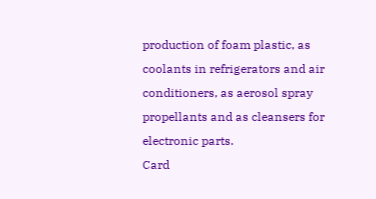production of foam plastic, as coolants in refrigerators and air conditioners, as aerosol spray propellants and as cleansers for electronic parts.
Card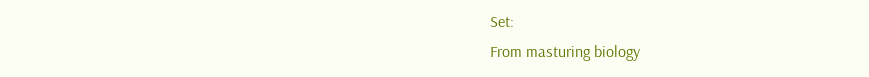Set:
From masturing biology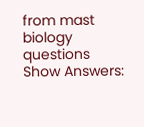from mast biology questions
Show Answers: